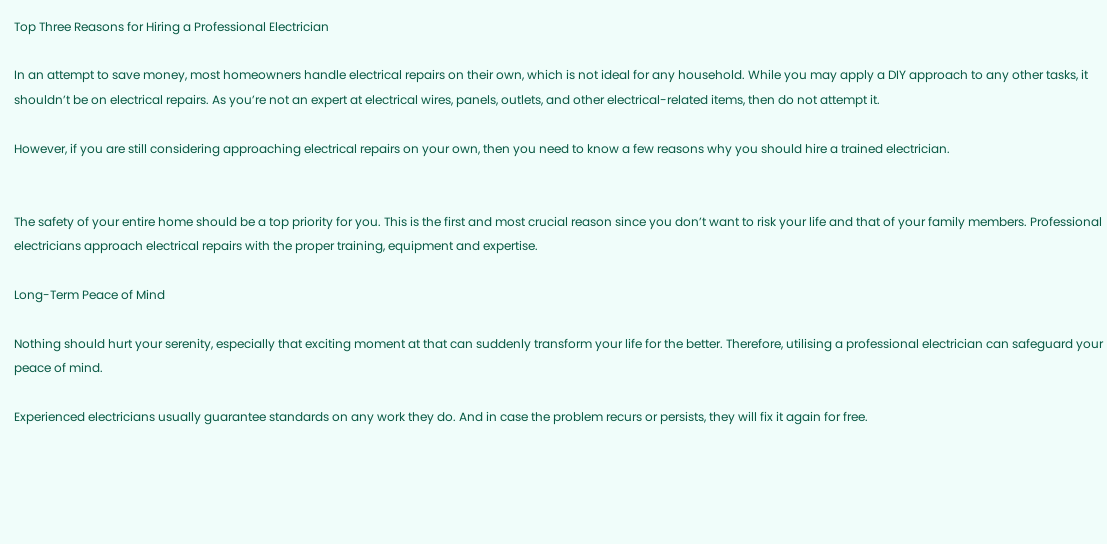Top Three Reasons for Hiring a Professional Electrician

In an attempt to save money, most homeowners handle electrical repairs on their own, which is not ideal for any household. While you may apply a DIY approach to any other tasks, it shouldn’t be on electrical repairs. As you’re not an expert at electrical wires, panels, outlets, and other electrical-related items, then do not attempt it.

However, if you are still considering approaching electrical repairs on your own, then you need to know a few reasons why you should hire a trained electrician.


The safety of your entire home should be a top priority for you. This is the first and most crucial reason since you don’t want to risk your life and that of your family members. Professional electricians approach electrical repairs with the proper training, equipment and expertise.

Long-Term Peace of Mind

Nothing should hurt your serenity, especially that exciting moment at that can suddenly transform your life for the better. Therefore, utilising a professional electrician can safeguard your peace of mind.

Experienced electricians usually guarantee standards on any work they do. And in case the problem recurs or persists, they will fix it again for free.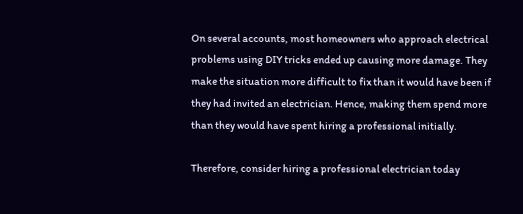On several accounts, most homeowners who approach electrical problems using DIY tricks ended up causing more damage. They make the situation more difficult to fix than it would have been if they had invited an electrician. Hence, making them spend more than they would have spent hiring a professional initially.

Therefore, consider hiring a professional electrician today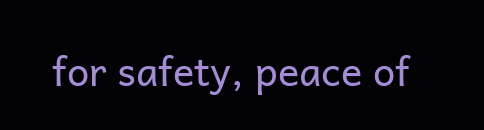for safety, peace of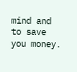mind and to save you money.